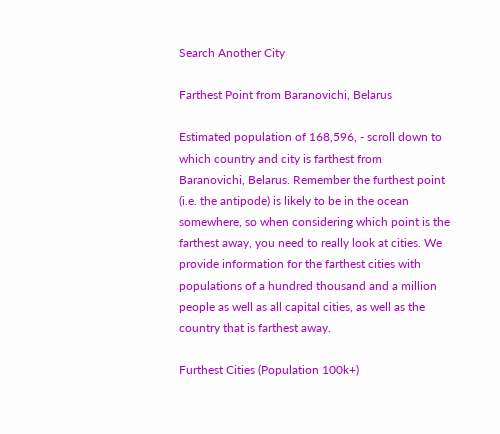Search Another City

Farthest Point from Baranovichi, Belarus

Estimated population of 168,596, - scroll down to which country and city is farthest from Baranovichi, Belarus. Remember the furthest point (i.e. the antipode) is likely to be in the ocean somewhere, so when considering which point is the farthest away, you need to really look at cities. We provide information for the farthest cities with populations of a hundred thousand and a million people as well as all capital cities, as well as the country that is farthest away.

Furthest Cities (Population 100k+)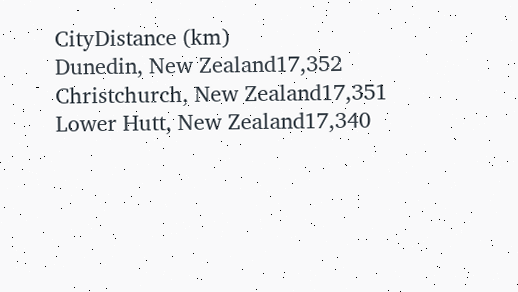CityDistance (km)
Dunedin, New Zealand17,352
Christchurch, New Zealand17,351
Lower Hutt, New Zealand17,340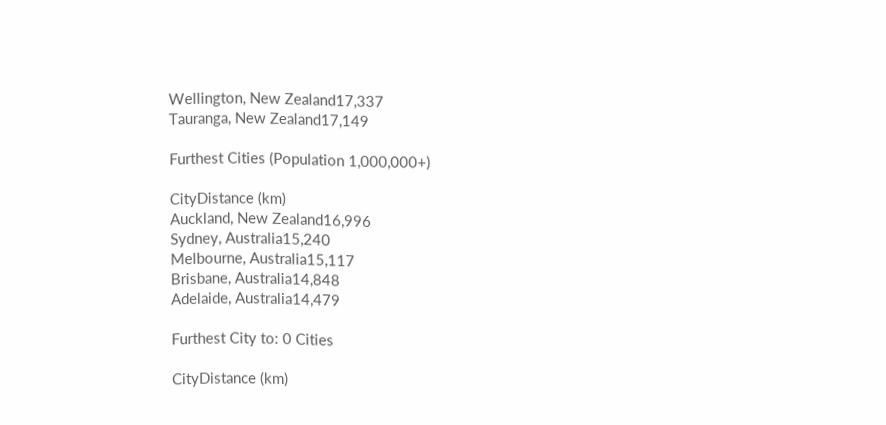Wellington, New Zealand17,337
Tauranga, New Zealand17,149

Furthest Cities (Population 1,000,000+)

CityDistance (km)
Auckland, New Zealand16,996
Sydney, Australia15,240
Melbourne, Australia15,117
Brisbane, Australia14,848
Adelaide, Australia14,479

Furthest City to: 0 Cities

CityDistance (km)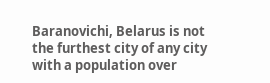Baranovichi, Belarus is not the furthest city of any city with a population over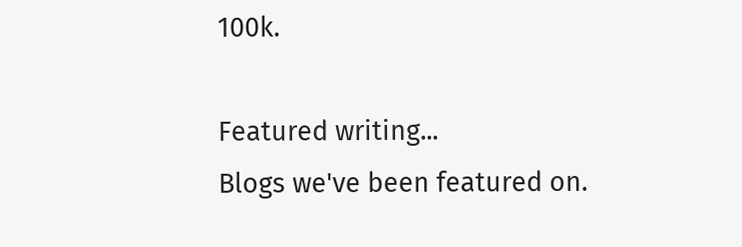100k.

Featured writing...
Blogs we've been featured on.